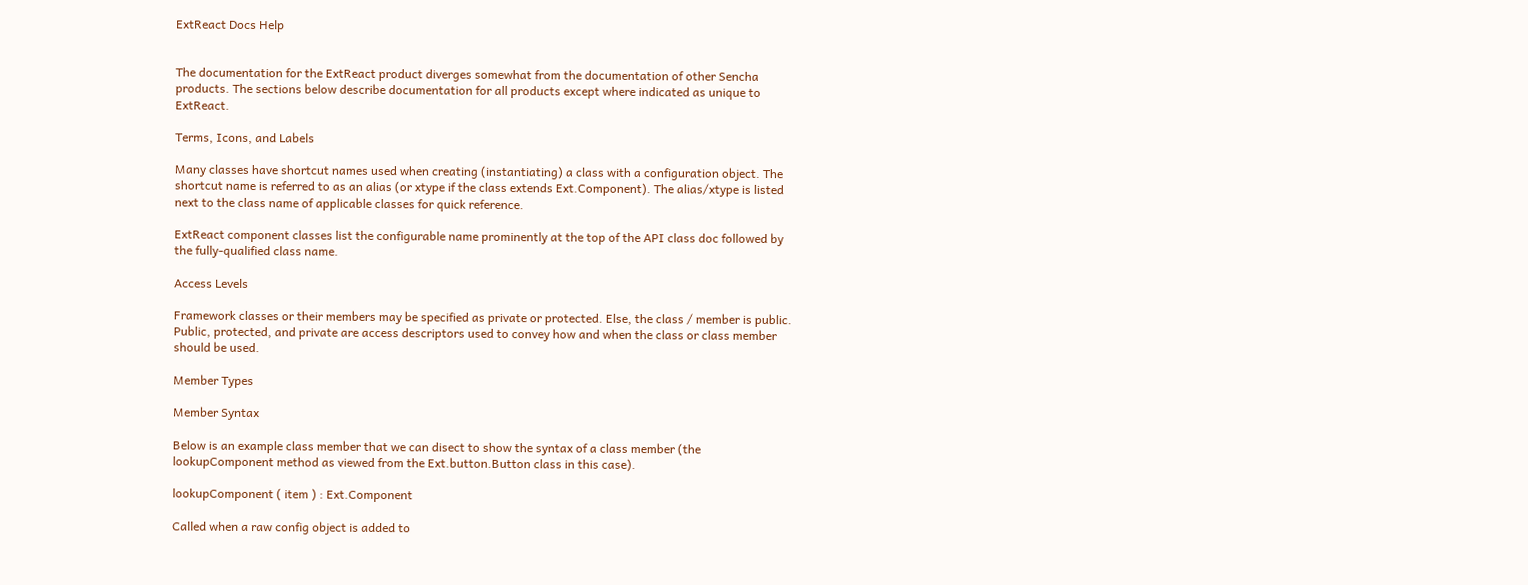ExtReact Docs Help


The documentation for the ExtReact product diverges somewhat from the documentation of other Sencha products. The sections below describe documentation for all products except where indicated as unique to ExtReact.

Terms, Icons, and Labels

Many classes have shortcut names used when creating (instantiating) a class with a configuration object. The shortcut name is referred to as an alias (or xtype if the class extends Ext.Component). The alias/xtype is listed next to the class name of applicable classes for quick reference.

ExtReact component classes list the configurable name prominently at the top of the API class doc followed by the fully-qualified class name.

Access Levels

Framework classes or their members may be specified as private or protected. Else, the class / member is public. Public, protected, and private are access descriptors used to convey how and when the class or class member should be used.

Member Types

Member Syntax

Below is an example class member that we can disect to show the syntax of a class member (the lookupComponent method as viewed from the Ext.button.Button class in this case).

lookupComponent ( item ) : Ext.Component

Called when a raw config object is added to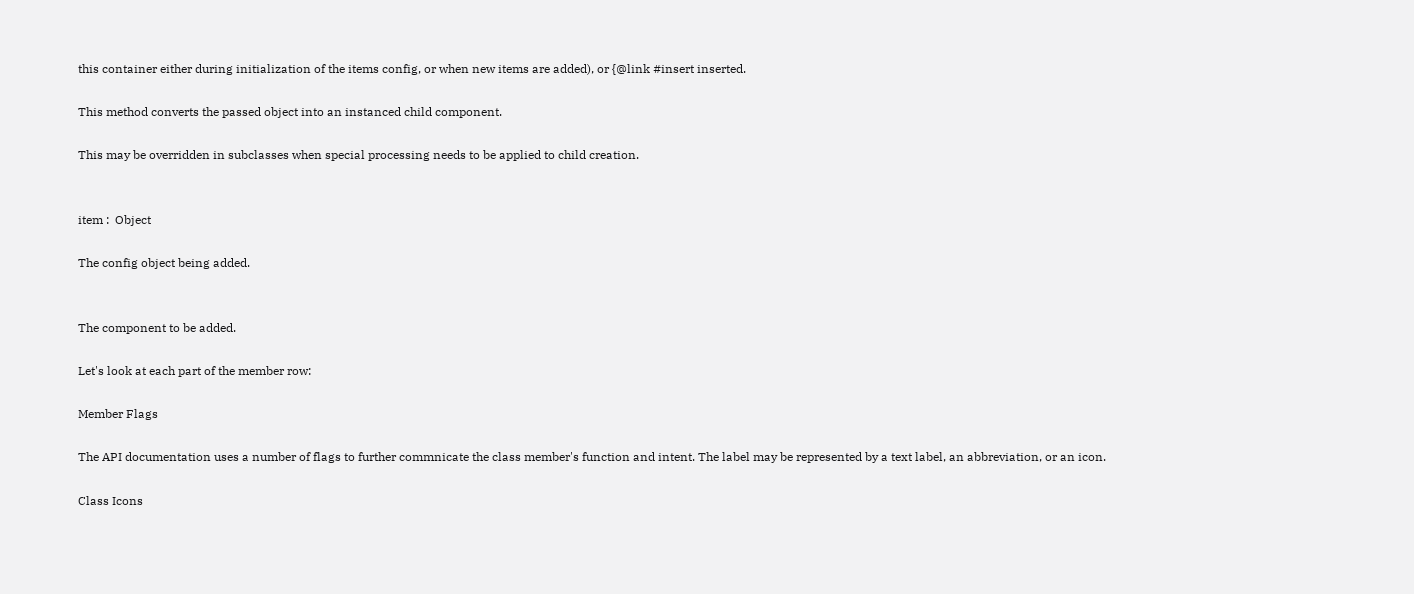this container either during initialization of the items config, or when new items are added), or {@link #insert inserted.

This method converts the passed object into an instanced child component.

This may be overridden in subclasses when special processing needs to be applied to child creation.


item :  Object

The config object being added.


The component to be added.

Let's look at each part of the member row:

Member Flags

The API documentation uses a number of flags to further commnicate the class member's function and intent. The label may be represented by a text label, an abbreviation, or an icon.

Class Icons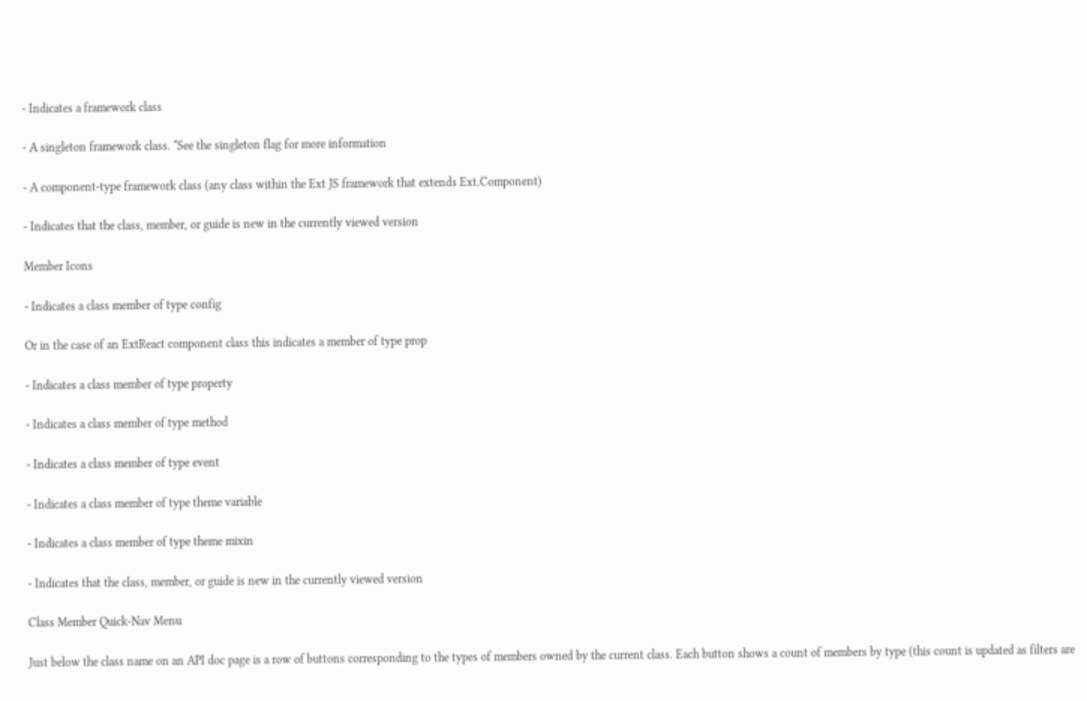- Indicates a framework class

- A singleton framework class. *See the singleton flag for more information

- A component-type framework class (any class within the Ext JS framework that extends Ext.Component)

- Indicates that the class, member, or guide is new in the currently viewed version

Member Icons

- Indicates a class member of type config

Or in the case of an ExtReact component class this indicates a member of type prop

- Indicates a class member of type property

- Indicates a class member of type method

- Indicates a class member of type event

- Indicates a class member of type theme variable

- Indicates a class member of type theme mixin

- Indicates that the class, member, or guide is new in the currently viewed version

Class Member Quick-Nav Menu

Just below the class name on an API doc page is a row of buttons corresponding to the types of members owned by the current class. Each button shows a count of members by type (this count is updated as filters are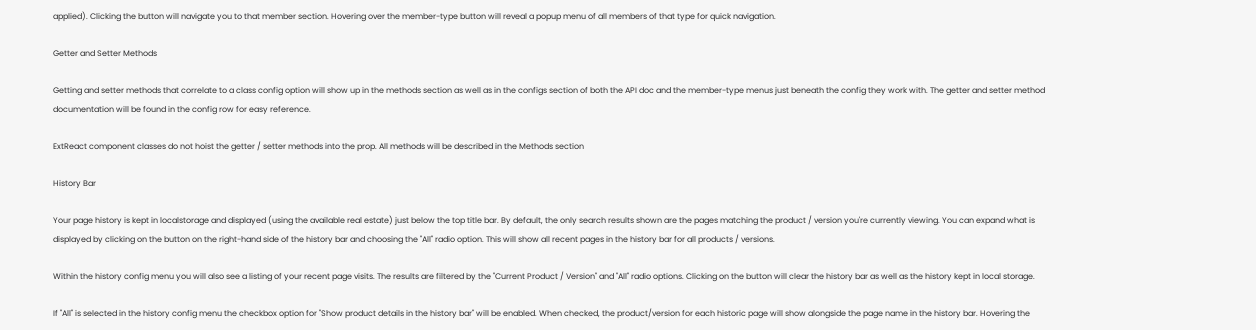applied). Clicking the button will navigate you to that member section. Hovering over the member-type button will reveal a popup menu of all members of that type for quick navigation.

Getter and Setter Methods

Getting and setter methods that correlate to a class config option will show up in the methods section as well as in the configs section of both the API doc and the member-type menus just beneath the config they work with. The getter and setter method documentation will be found in the config row for easy reference.

ExtReact component classes do not hoist the getter / setter methods into the prop. All methods will be described in the Methods section

History Bar

Your page history is kept in localstorage and displayed (using the available real estate) just below the top title bar. By default, the only search results shown are the pages matching the product / version you're currently viewing. You can expand what is displayed by clicking on the button on the right-hand side of the history bar and choosing the "All" radio option. This will show all recent pages in the history bar for all products / versions.

Within the history config menu you will also see a listing of your recent page visits. The results are filtered by the "Current Product / Version" and "All" radio options. Clicking on the button will clear the history bar as well as the history kept in local storage.

If "All" is selected in the history config menu the checkbox option for "Show product details in the history bar" will be enabled. When checked, the product/version for each historic page will show alongside the page name in the history bar. Hovering the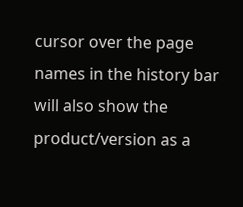cursor over the page names in the history bar will also show the product/version as a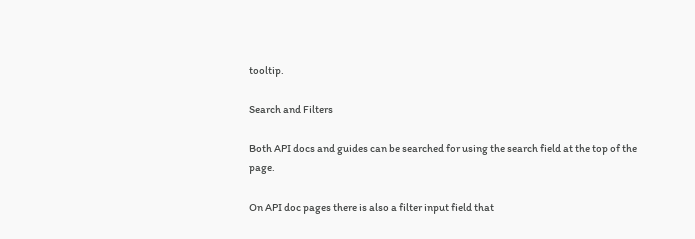tooltip.

Search and Filters

Both API docs and guides can be searched for using the search field at the top of the page.

On API doc pages there is also a filter input field that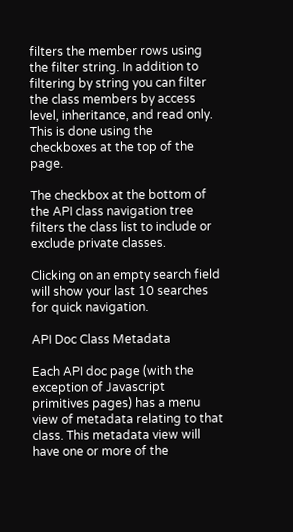filters the member rows using the filter string. In addition to filtering by string you can filter the class members by access level, inheritance, and read only. This is done using the checkboxes at the top of the page.

The checkbox at the bottom of the API class navigation tree filters the class list to include or exclude private classes.

Clicking on an empty search field will show your last 10 searches for quick navigation.

API Doc Class Metadata

Each API doc page (with the exception of Javascript primitives pages) has a menu view of metadata relating to that class. This metadata view will have one or more of the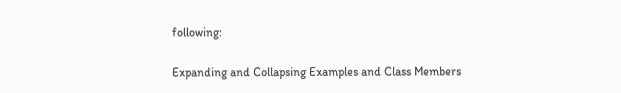following:

Expanding and Collapsing Examples and Class Members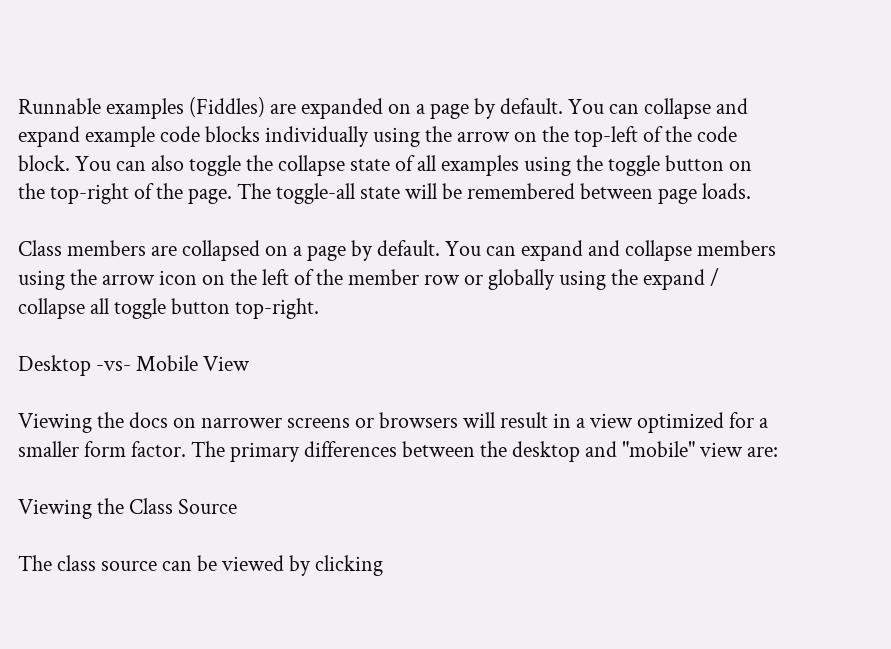Runnable examples (Fiddles) are expanded on a page by default. You can collapse and expand example code blocks individually using the arrow on the top-left of the code block. You can also toggle the collapse state of all examples using the toggle button on the top-right of the page. The toggle-all state will be remembered between page loads.

Class members are collapsed on a page by default. You can expand and collapse members using the arrow icon on the left of the member row or globally using the expand / collapse all toggle button top-right.

Desktop -vs- Mobile View

Viewing the docs on narrower screens or browsers will result in a view optimized for a smaller form factor. The primary differences between the desktop and "mobile" view are:

Viewing the Class Source

The class source can be viewed by clicking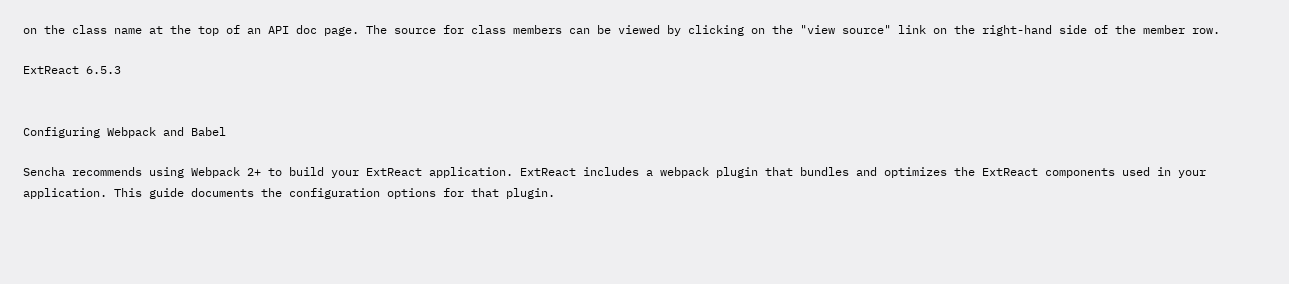on the class name at the top of an API doc page. The source for class members can be viewed by clicking on the "view source" link on the right-hand side of the member row.

ExtReact 6.5.3


Configuring Webpack and Babel

Sencha recommends using Webpack 2+ to build your ExtReact application. ExtReact includes a webpack plugin that bundles and optimizes the ExtReact components used in your application. This guide documents the configuration options for that plugin.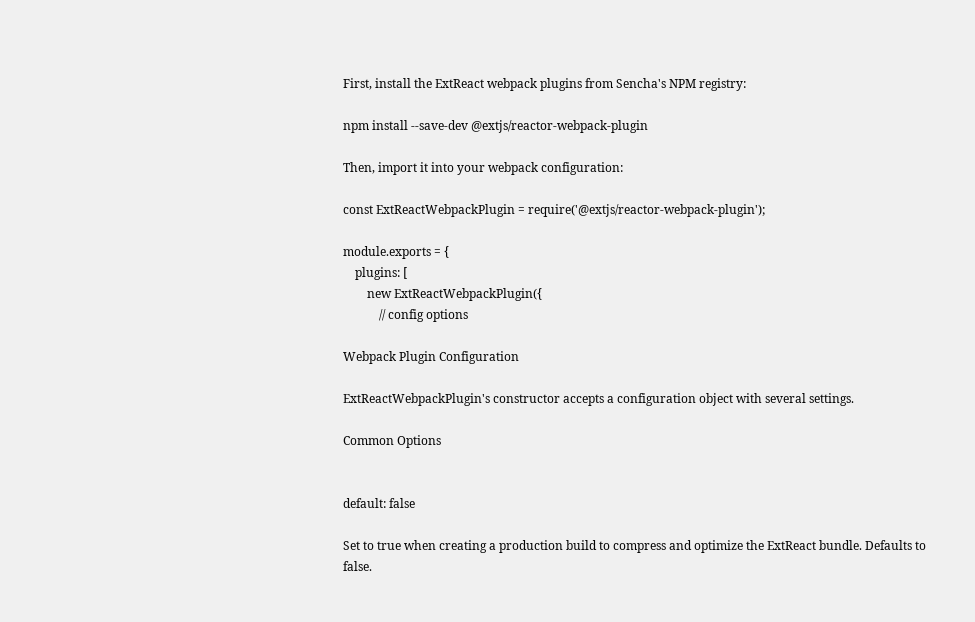First, install the ExtReact webpack plugins from Sencha's NPM registry:

npm install --save-dev @extjs/reactor-webpack-plugin

Then, import it into your webpack configuration:

const ExtReactWebpackPlugin = require('@extjs/reactor-webpack-plugin');

module.exports = {
    plugins: [
        new ExtReactWebpackPlugin({
            // config options

Webpack Plugin Configuration

ExtReactWebpackPlugin's constructor accepts a configuration object with several settings.

Common Options


default: false

Set to true when creating a production build to compress and optimize the ExtReact bundle. Defaults to false.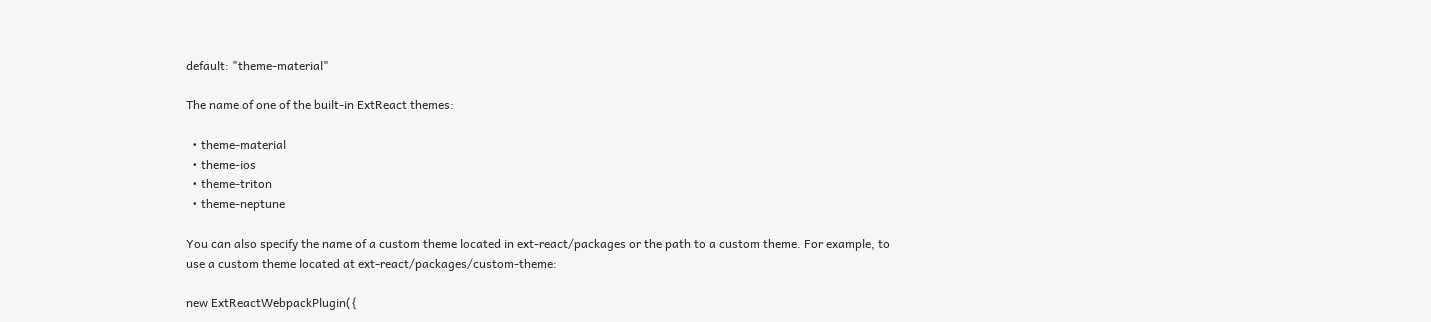default: "theme-material"

The name of one of the built-in ExtReact themes:

  • theme-material
  • theme-ios
  • theme-triton
  • theme-neptune

You can also specify the name of a custom theme located in ext-react/packages or the path to a custom theme. For example, to use a custom theme located at ext-react/packages/custom-theme:

new ExtReactWebpackPlugin({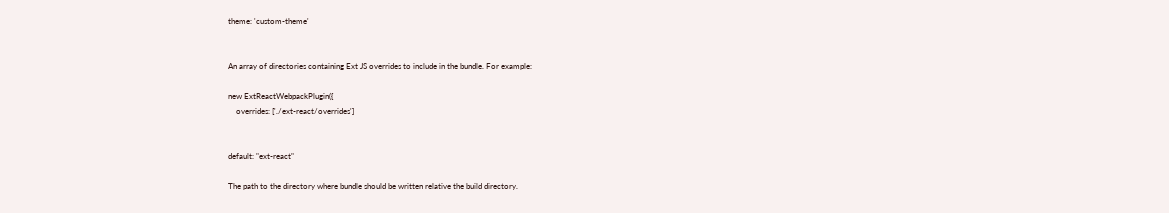theme: 'custom-theme'


An array of directories containing Ext JS overrides to include in the bundle. For example:

new ExtReactWebpackPlugin({
    overrides: ['./ext-react/overrides']


default: "ext-react"

The path to the directory where bundle should be written relative the build directory.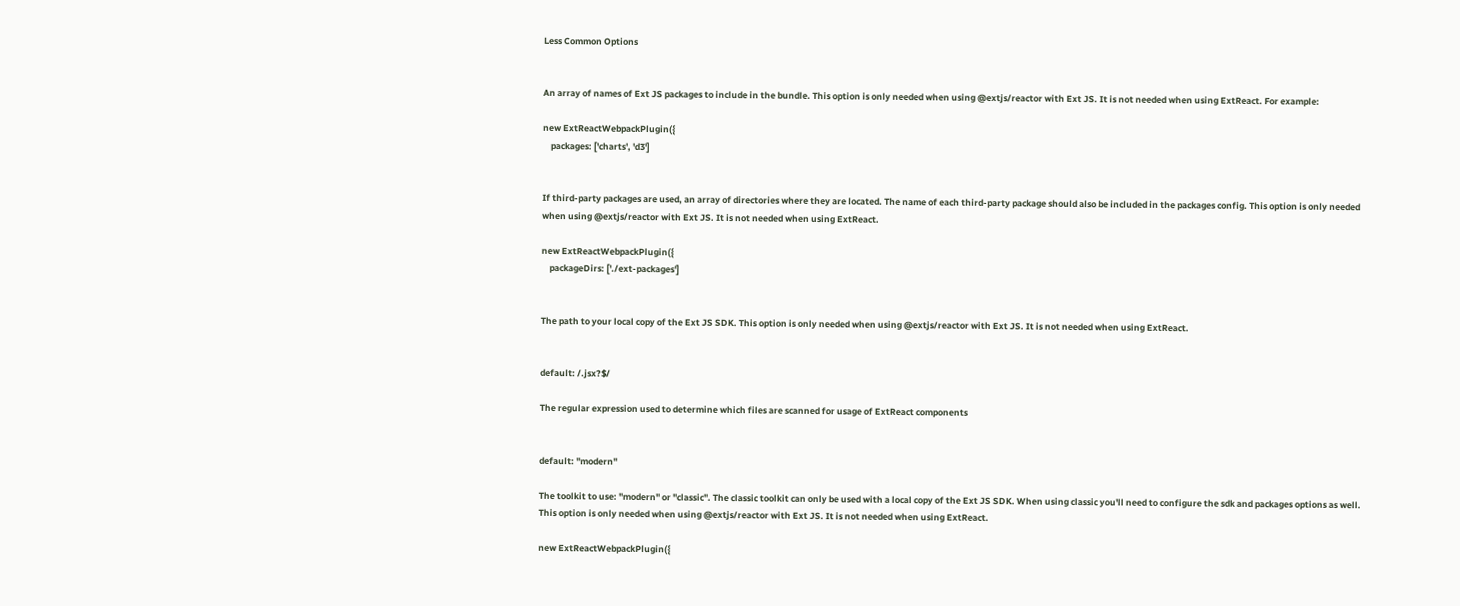Less Common Options


An array of names of Ext JS packages to include in the bundle. This option is only needed when using @extjs/reactor with Ext JS. It is not needed when using ExtReact. For example:

new ExtReactWebpackPlugin({
    packages: ['charts', 'd3']


If third-party packages are used, an array of directories where they are located. The name of each third-party package should also be included in the packages config. This option is only needed when using @extjs/reactor with Ext JS. It is not needed when using ExtReact.

new ExtReactWebpackPlugin({
    packageDirs: ['./ext-packages']


The path to your local copy of the Ext JS SDK. This option is only needed when using @extjs/reactor with Ext JS. It is not needed when using ExtReact.


default: /.jsx?$/

The regular expression used to determine which files are scanned for usage of ExtReact components


default: "modern"

The toolkit to use: "modern" or "classic". The classic toolkit can only be used with a local copy of the Ext JS SDK. When using classic you'll need to configure the sdk and packages options as well. This option is only needed when using @extjs/reactor with Ext JS. It is not needed when using ExtReact.

new ExtReactWebpackPlugin({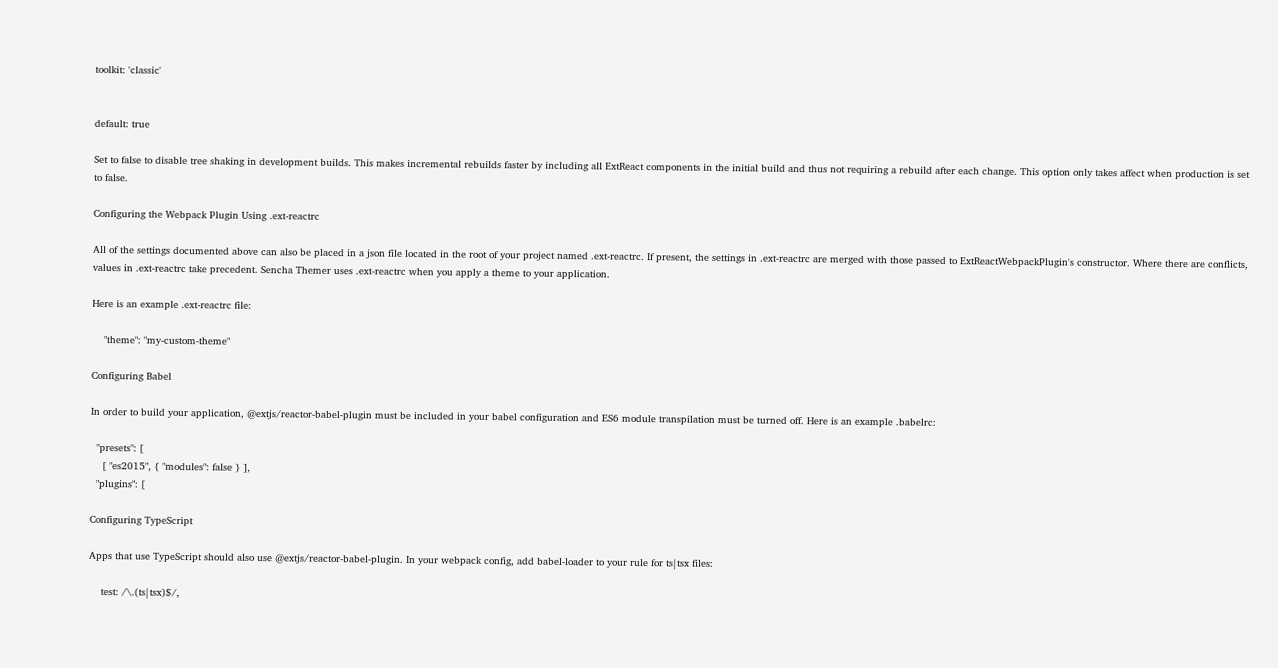toolkit: 'classic'


default: true

Set to false to disable tree shaking in development builds. This makes incremental rebuilds faster by including all ExtReact components in the initial build and thus not requiring a rebuild after each change. This option only takes affect when production is set to false.

Configuring the Webpack Plugin Using .ext-reactrc

All of the settings documented above can also be placed in a json file located in the root of your project named .ext-reactrc. If present, the settings in .ext-reactrc are merged with those passed to ExtReactWebpackPlugin's constructor. Where there are conflicts, values in .ext-reactrc take precedent. Sencha Themer uses .ext-reactrc when you apply a theme to your application.

Here is an example .ext-reactrc file:

    "theme": "my-custom-theme"

Configuring Babel

In order to build your application, @extjs/reactor-babel-plugin must be included in your babel configuration and ES6 module transpilation must be turned off. Here is an example .babelrc:

  "presets": [
    [ "es2015", { "modules": false } ],
  "plugins": [

Configuring TypeScript

Apps that use TypeScript should also use @extjs/reactor-babel-plugin. In your webpack config, add babel-loader to your rule for ts|tsx files:

    test: /\.(ts|tsx)$/,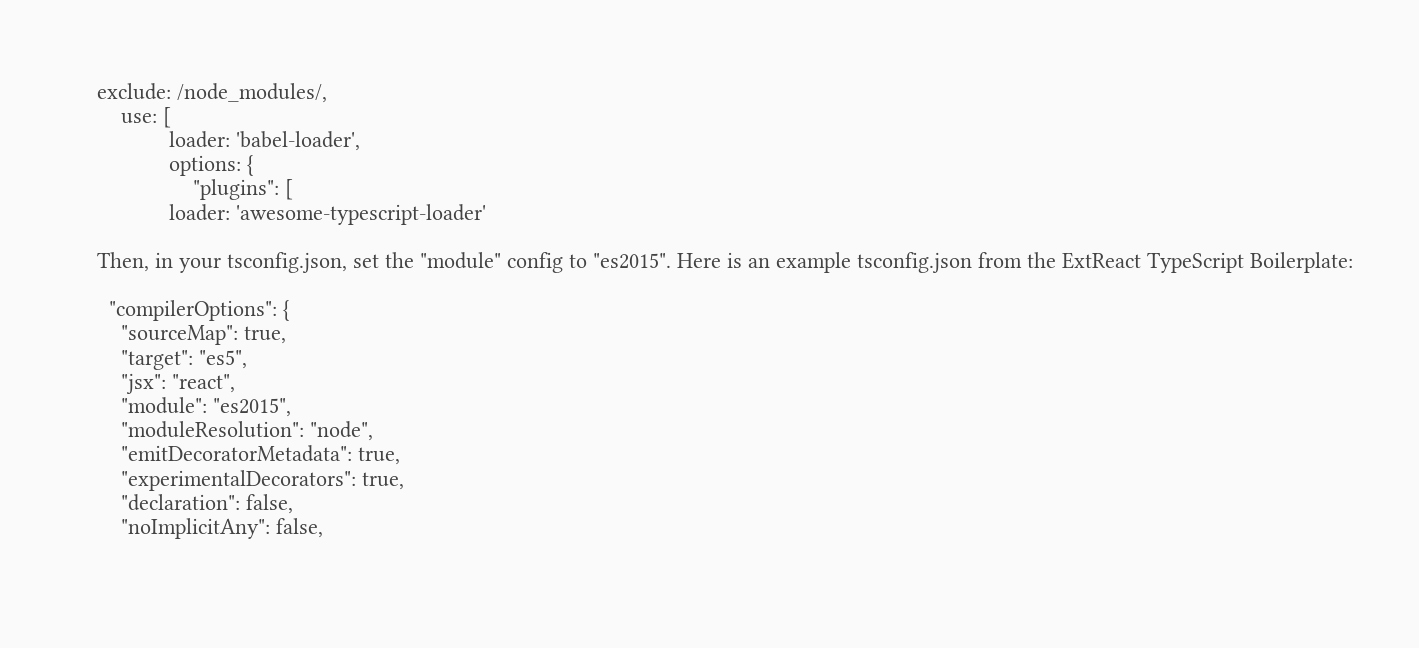exclude: /node_modules/,
    use: [
            loader: 'babel-loader',
            options: {
                "plugins": [
            loader: 'awesome-typescript-loader'

Then, in your tsconfig.json, set the "module" config to "es2015". Here is an example tsconfig.json from the ExtReact TypeScript Boilerplate:

  "compilerOptions": {
    "sourceMap": true,
    "target": "es5",
    "jsx": "react",
    "module": "es2015",
    "moduleResolution": "node",
    "emitDecoratorMetadata": true,
    "experimentalDecorators": true,
    "declaration": false,
    "noImplicitAny": false,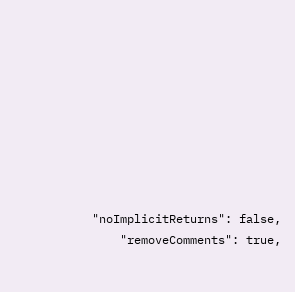"noImplicitReturns": false,
    "removeComments": true,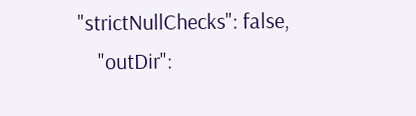"strictNullChecks": false,
    "outDir":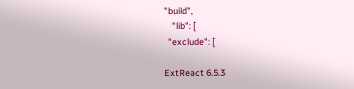"build",
    "lib": [
  "exclude": [

ExtReact 6.5.3